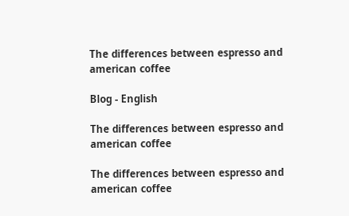The differences between espresso and american coffee

Blog - English

The differences between espresso and american coffee

The differences between espresso and american coffee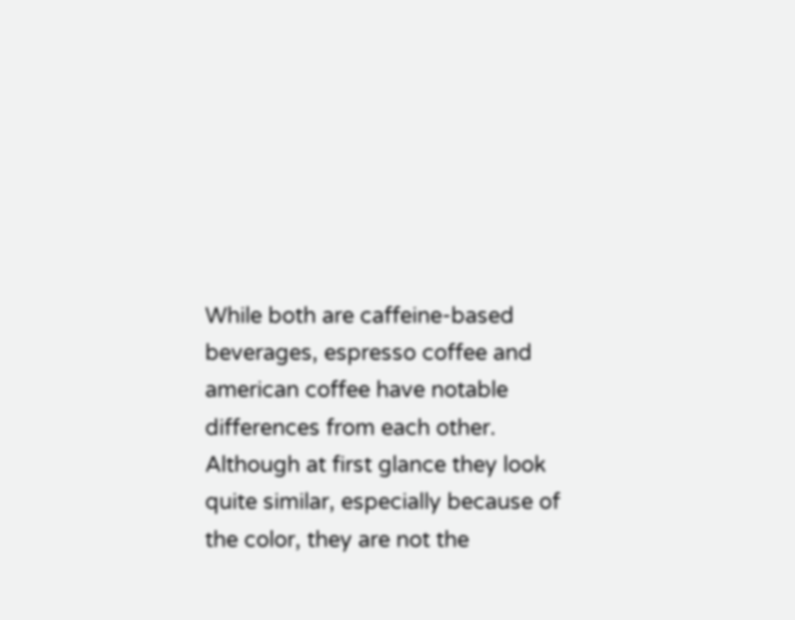While both are caffeine-based beverages, espresso coffee and american coffee have notable differences from each other. Although at first glance they look quite similar, especially because of the color, they are not the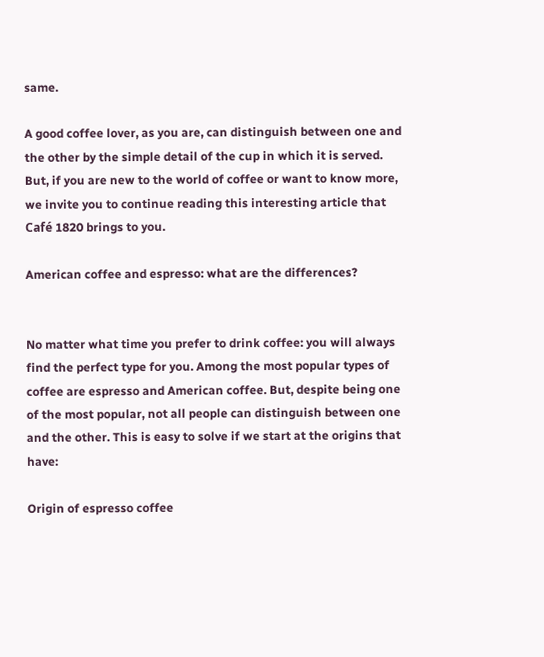same.

A good coffee lover, as you are, can distinguish between one and the other by the simple detail of the cup in which it is served. But, if you are new to the world of coffee or want to know more, we invite you to continue reading this interesting article that Café 1820 brings to you.

American coffee and espresso: what are the differences?


No matter what time you prefer to drink coffee: you will always find the perfect type for you. Among the most popular types of coffee are espresso and American coffee. But, despite being one of the most popular, not all people can distinguish between one and the other. This is easy to solve if we start at the origins that have:

Origin of espresso coffee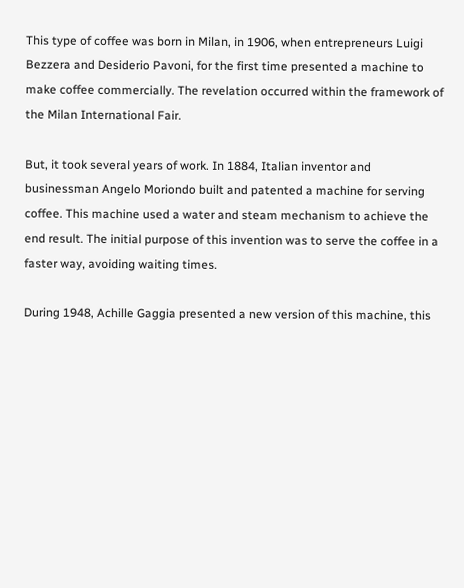This type of coffee was born in Milan, in 1906, when entrepreneurs Luigi Bezzera and Desiderio Pavoni, for the first time presented a machine to make coffee commercially. The revelation occurred within the framework of the Milan International Fair.

But, it took several years of work. In 1884, Italian inventor and businessman Angelo Moriondo built and patented a machine for serving coffee. This machine used a water and steam mechanism to achieve the end result. The initial purpose of this invention was to serve the coffee in a faster way, avoiding waiting times.

During 1948, Achille Gaggia presented a new version of this machine, this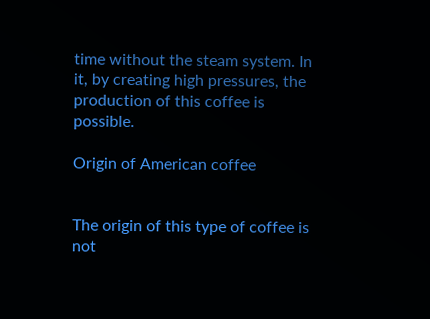time without the steam system. In it, by creating high pressures, the production of this coffee is possible.

Origin of American coffee


The origin of this type of coffee is not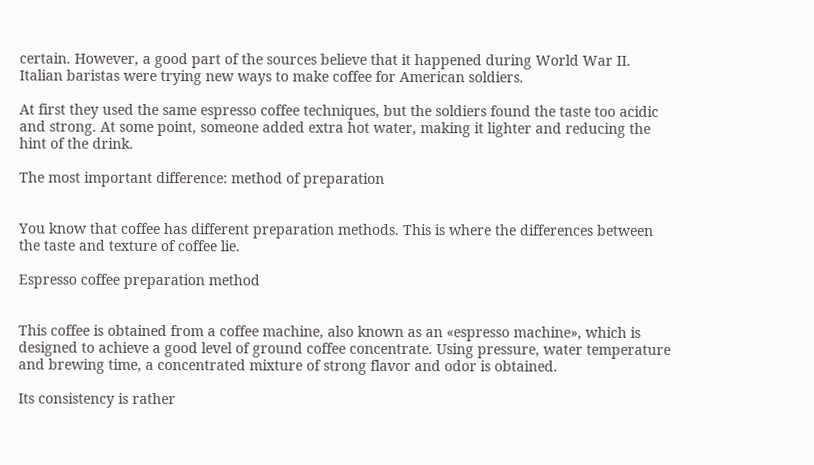certain. However, a good part of the sources believe that it happened during World War II. Italian baristas were trying new ways to make coffee for American soldiers.

At first they used the same espresso coffee techniques, but the soldiers found the taste too acidic and strong. At some point, someone added extra hot water, making it lighter and reducing the hint of the drink.

The most important difference: method of preparation


You know that coffee has different preparation methods. This is where the differences between the taste and texture of coffee lie.

Espresso coffee preparation method


This coffee is obtained from a coffee machine, also known as an «espresso machine», which is designed to achieve a good level of ground coffee concentrate. Using pressure, water temperature and brewing time, a concentrated mixture of strong flavor and odor is obtained.

Its consistency is rather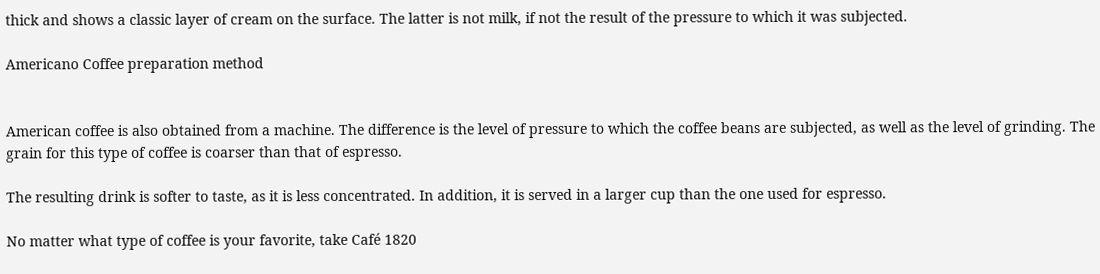thick and shows a classic layer of cream on the surface. The latter is not milk, if not the result of the pressure to which it was subjected.

Americano Coffee preparation method


American coffee is also obtained from a machine. The difference is the level of pressure to which the coffee beans are subjected, as well as the level of grinding. The grain for this type of coffee is coarser than that of espresso.

The resulting drink is softer to taste, as it is less concentrated. In addition, it is served in a larger cup than the one used for espresso.

No matter what type of coffee is your favorite, take Café 1820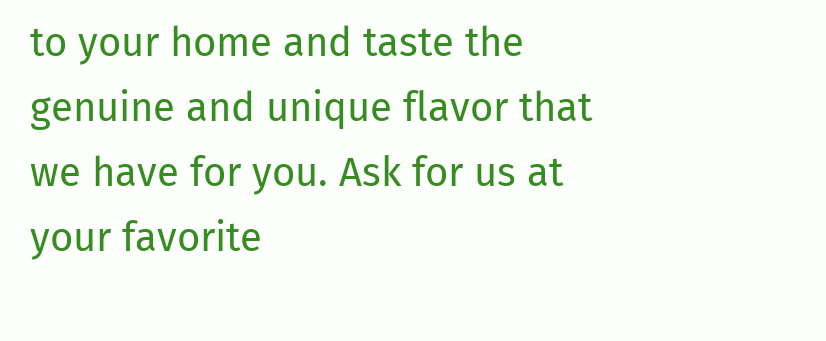to your home and taste the genuine and unique flavor that we have for you. Ask for us at your favorite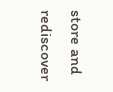store and rediscover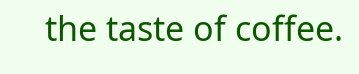the taste of coffee.